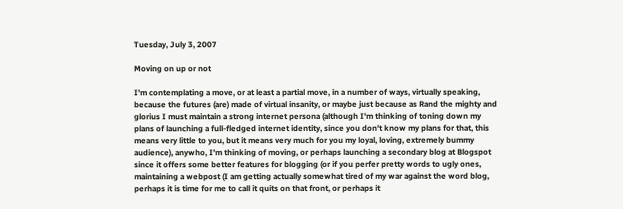Tuesday, July 3, 2007

Moving on up or not

I'm contemplating a move, or at least a partial move, in a number of ways, virtually speaking, because the futures (are) made of virtual insanity, or maybe just because as Rand the mighty and glorius I must maintain a strong internet persona (although I'm thinking of toning down my plans of launching a full-fledged internet identity, since you don't know my plans for that, this means very little to you, but it means very much for you my loyal, loving, extremely bummy audience), anywho, I'm thinking of moving, or perhaps launching a secondary blog at Blogspot since it offers some better features for blogging (or if you perfer pretty words to ugly ones, maintaining a webpost (I am getting actually somewhat tired of my war against the word blog, perhaps it is time for me to call it quits on that front, or perhaps it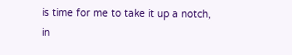is time for me to take it up a notch, in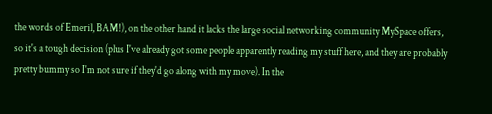the words of Emeril, BAM!), on the other hand it lacks the large social networking community MySpace offers, so it's a tough decision (plus I've already got some people apparently reading my stuff here, and they are probably pretty bummy so I'm not sure if they'd go along with my move). In the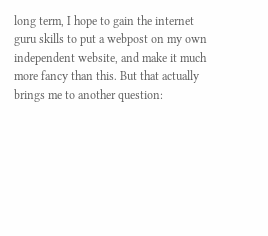long term, I hope to gain the internet guru skills to put a webpost on my own independent website, and make it much more fancy than this. But that actually brings me to another question: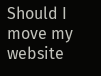Should I move my website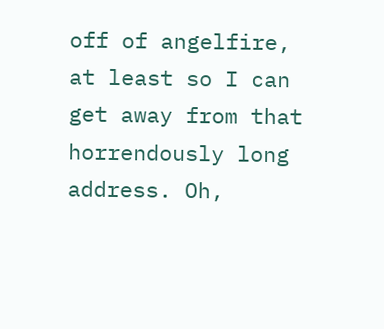off of angelfire, at least so I can get away from that horrendously long address. Oh,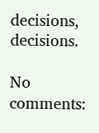decisions, decisions.

No comments: